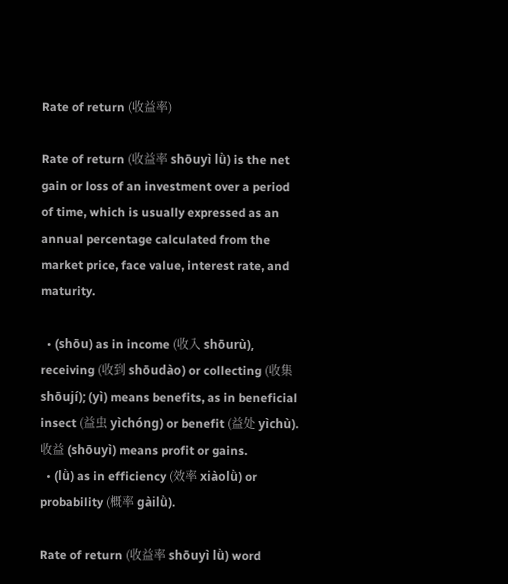Rate of return (收益率)

Rate of return (收益率 shōuyì lǜ) is the net gain or loss of an investment over a period of time, which is usually expressed as an annual percentage calculated from the market price, face value, interest rate, and maturity.

  • (shōu) as in income (收入 shōurù), receiving (收到 shōudào) or collecting (收集 shōují); (yì) means benefits, as in beneficial insect (益虫 yìchóng) or benefit (益处 yìchù). 收益 (shōuyì) means profit or gains.
  • (lǜ) as in efficiency (效率 xiàolǜ) or probability (概率 gàilǜ).

Rate of return (收益率 shōuyì lǜ) word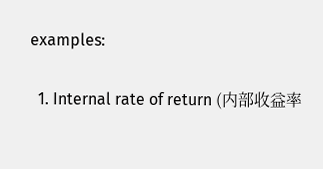examples:

  1. Internal rate of return (内部收益率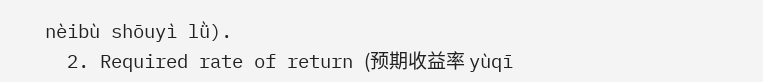nèibù shōuyì lǜ).
  2. Required rate of return (预期收益率 yùqī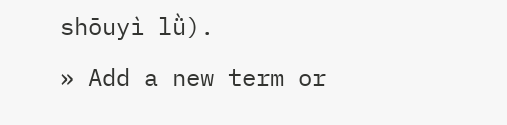shōuyì lǜ).
» Add a new term or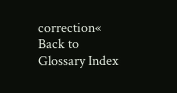correction« Back to Glossary Index